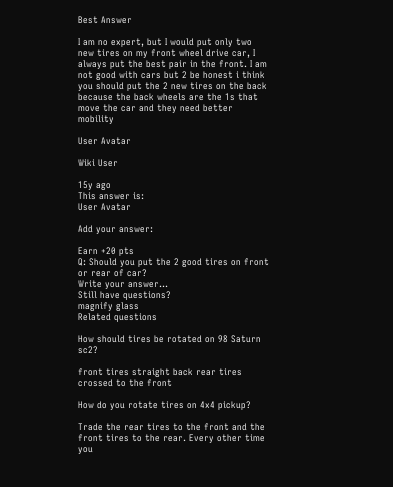Best Answer

I am no expert, but I would put only two new tires on my front wheel drive car, I always put the best pair in the front. I am not good with cars but 2 be honest i think you should put the 2 new tires on the back because the back wheels are the 1s that move the car and they need better mobility

User Avatar

Wiki User

15y ago
This answer is:
User Avatar

Add your answer:

Earn +20 pts
Q: Should you put the 2 good tires on front or rear of car?
Write your answer...
Still have questions?
magnify glass
Related questions

How should tires be rotated on 98 Saturn sc2?

front tires straight back rear tires crossed to the front

How do you rotate tires on 4x4 pickup?

Trade the rear tires to the front and the front tires to the rear. Every other time you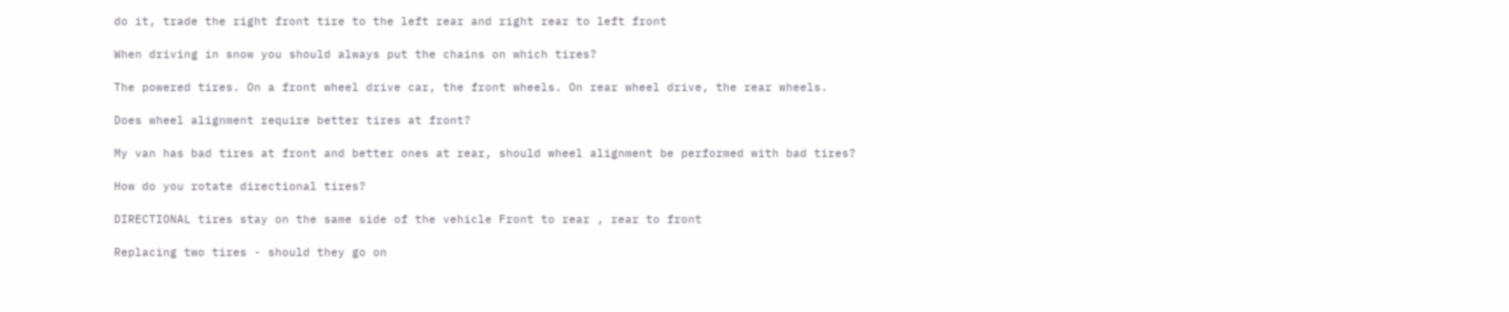do it, trade the right front tire to the left rear and right rear to left front

When driving in snow you should always put the chains on which tires?

The powered tires. On a front wheel drive car, the front wheels. On rear wheel drive, the rear wheels.

Does wheel alignment require better tires at front?

My van has bad tires at front and better ones at rear, should wheel alignment be performed with bad tires?

How do you rotate directional tires?

DIRECTIONAL tires stay on the same side of the vehicle Front to rear , rear to front

Replacing two tires - should they go on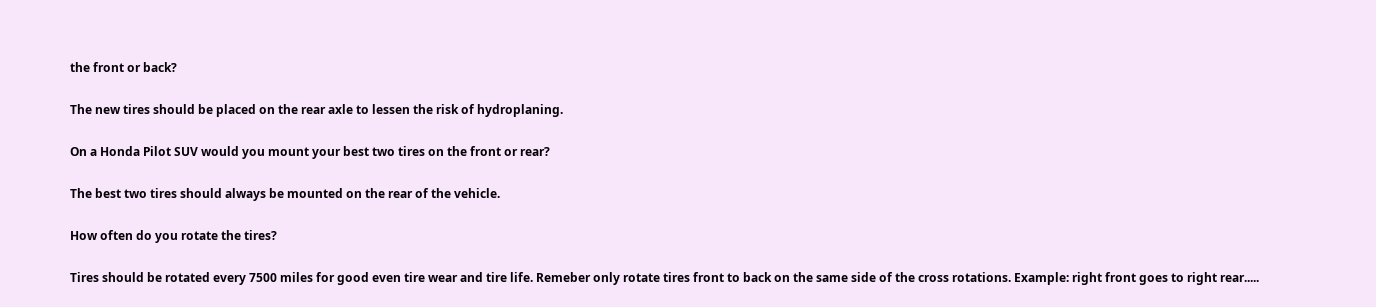the front or back?

The new tires should be placed on the rear axle to lessen the risk of hydroplaning.

On a Honda Pilot SUV would you mount your best two tires on the front or rear?

The best two tires should always be mounted on the rear of the vehicle.

How often do you rotate the tires?

Tires should be rotated every 7500 miles for good even tire wear and tire life. Remeber only rotate tires front to back on the same side of the cross rotations. Example: right front goes to right rear.....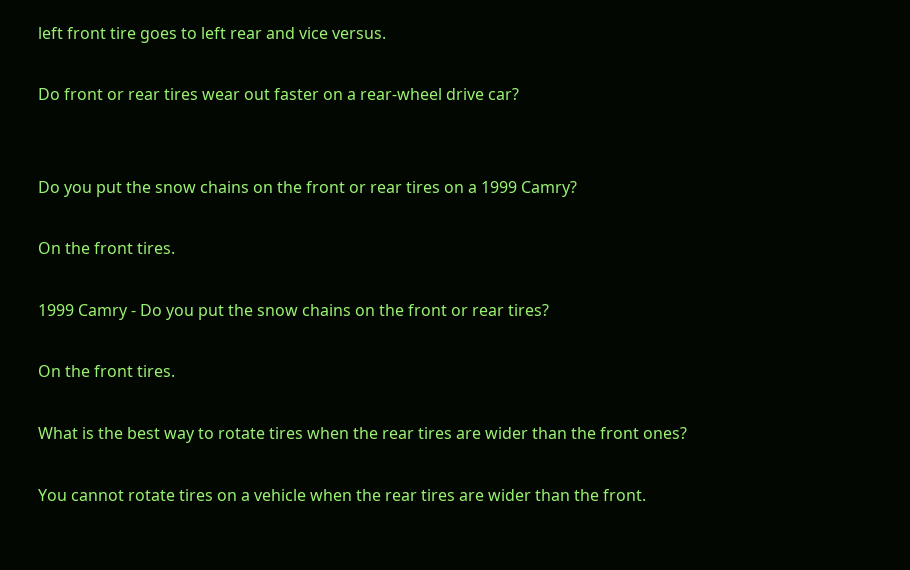left front tire goes to left rear and vice versus.

Do front or rear tires wear out faster on a rear-wheel drive car?


Do you put the snow chains on the front or rear tires on a 1999 Camry?

On the front tires.

1999 Camry - Do you put the snow chains on the front or rear tires?

On the front tires.

What is the best way to rotate tires when the rear tires are wider than the front ones?

You cannot rotate tires on a vehicle when the rear tires are wider than the front.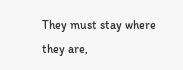They must stay where they are,